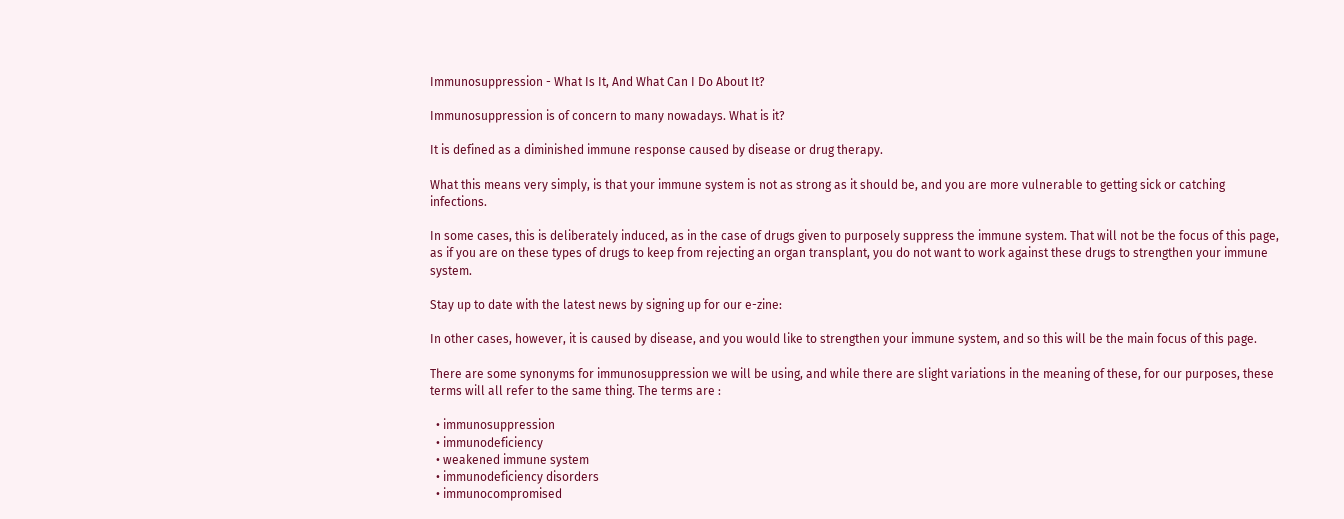Immunosuppression - What Is It, And What Can I Do About It?

Immunosuppression is of concern to many nowadays. What is it?

It is defined as a diminished immune response caused by disease or drug therapy.

What this means very simply, is that your immune system is not as strong as it should be, and you are more vulnerable to getting sick or catching infections.

In some cases, this is deliberately induced, as in the case of drugs given to purposely suppress the immune system. That will not be the focus of this page, as if you are on these types of drugs to keep from rejecting an organ transplant, you do not want to work against these drugs to strengthen your immune system.

Stay up to date with the latest news by signing up for our e-zine:

In other cases, however, it is caused by disease, and you would like to strengthen your immune system, and so this will be the main focus of this page.

There are some synonyms for immunosuppression we will be using, and while there are slight variations in the meaning of these, for our purposes, these terms will all refer to the same thing. The terms are :

  • immunosuppression
  • immunodeficiency
  • weakened immune system
  • immunodeficiency disorders
  • immunocompromised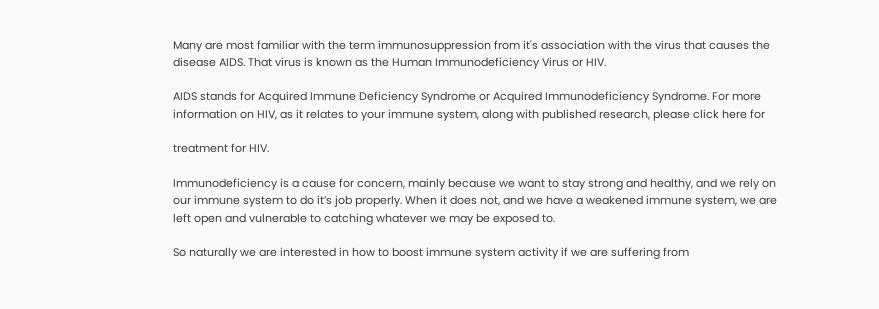Many are most familiar with the term immunosuppression from it's association with the virus that causes the disease AIDS. That virus is known as the Human Immunodeficiency Virus or HIV.

AIDS stands for Acquired Immune Deficiency Syndrome or Acquired Immunodeficiency Syndrome. For more information on HIV, as it relates to your immune system, along with published research, please click here for

treatment for HIV.

Immunodeficiency is a cause for concern, mainly because we want to stay strong and healthy, and we rely on our immune system to do it’s job properly. When it does not, and we have a weakened immune system, we are left open and vulnerable to catching whatever we may be exposed to.

So naturally we are interested in how to boost immune system activity if we are suffering from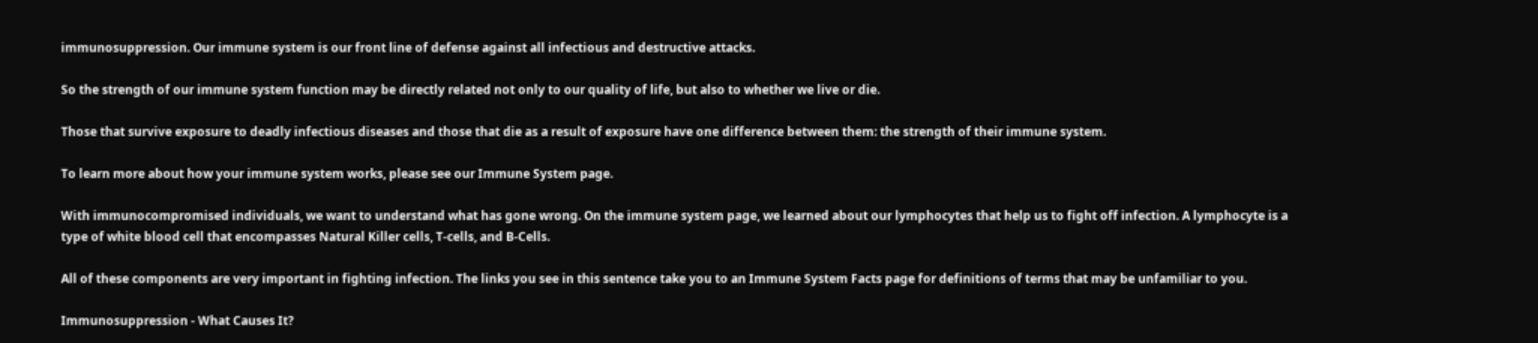immunosuppression. Our immune system is our front line of defense against all infectious and destructive attacks.

So the strength of our immune system function may be directly related not only to our quality of life, but also to whether we live or die.

Those that survive exposure to deadly infectious diseases and those that die as a result of exposure have one difference between them: the strength of their immune system.

To learn more about how your immune system works, please see our Immune System page.

With immunocompromised individuals, we want to understand what has gone wrong. On the immune system page, we learned about our lymphocytes that help us to fight off infection. A lymphocyte is a type of white blood cell that encompasses Natural Killer cells, T-cells, and B-Cells.

All of these components are very important in fighting infection. The links you see in this sentence take you to an Immune System Facts page for definitions of terms that may be unfamiliar to you.

Immunosuppression - What Causes It?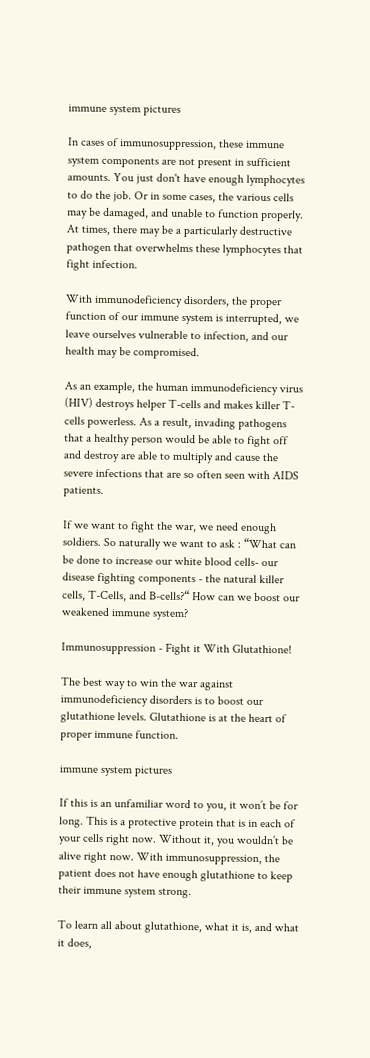immune system pictures

In cases of immunosuppression, these immune system components are not present in sufficient amounts. You just don't have enough lymphocytes to do the job. Or in some cases, the various cells may be damaged, and unable to function properly. At times, there may be a particularly destructive pathogen that overwhelms these lymphocytes that fight infection.

With immunodeficiency disorders, the proper function of our immune system is interrupted, we leave ourselves vulnerable to infection, and our health may be compromised.

As an example, the human immunodeficiency virus (HIV) destroys helper T-cells and makes killer T-cells powerless. As a result, invading pathogens that a healthy person would be able to fight off and destroy are able to multiply and cause the severe infections that are so often seen with AIDS patients.

If we want to fight the war, we need enough soldiers. So naturally we want to ask : “What can be done to increase our white blood cells- our disease fighting components - the natural killer cells, T-Cells, and B-cells?“ How can we boost our weakened immune system?

Immunosuppression - Fight it With Glutathione!

The best way to win the war against immunodeficiency disorders is to boost our glutathione levels. Glutathione is at the heart of proper immune function.

immune system pictures

If this is an unfamiliar word to you, it won’t be for long. This is a protective protein that is in each of your cells right now. Without it, you wouldn’t be alive right now. With immunosuppression, the patient does not have enough glutathione to keep their immune system strong.

To learn all about glutathione, what it is, and what it does,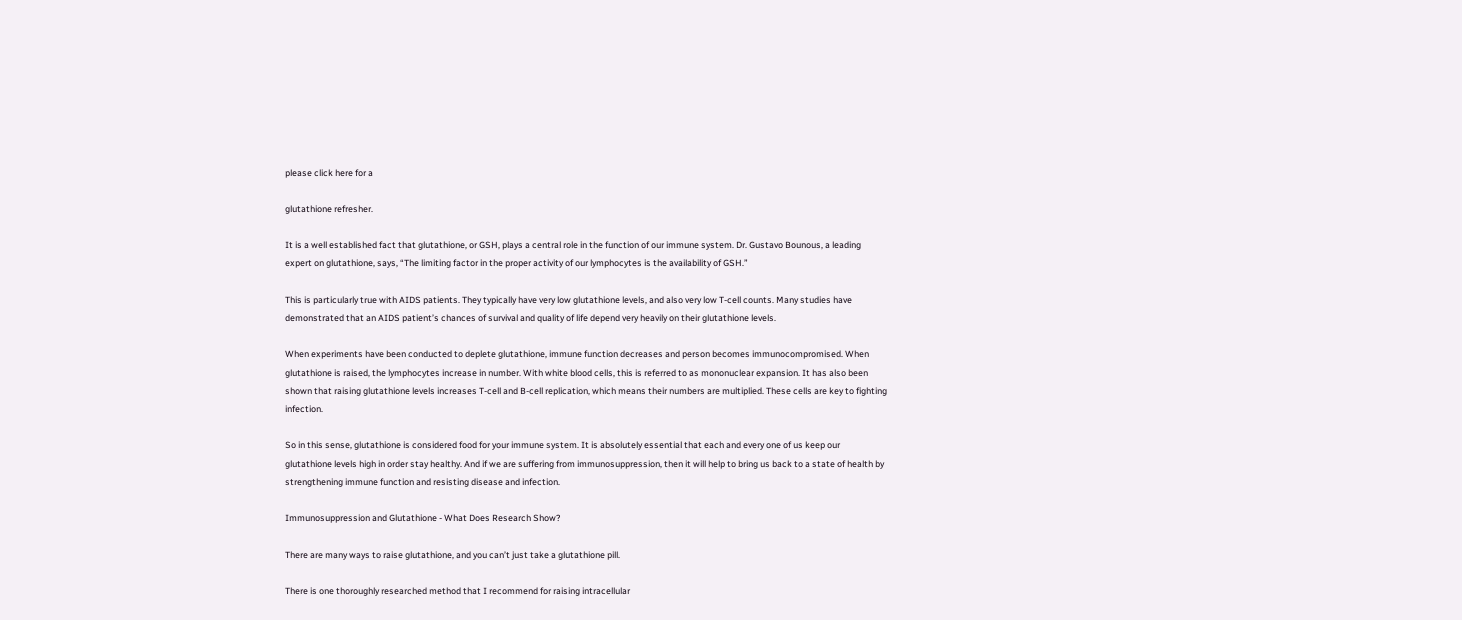please click here for a

glutathione refresher.

It is a well established fact that glutathione, or GSH, plays a central role in the function of our immune system. Dr. Gustavo Bounous, a leading expert on glutathione, says, “The limiting factor in the proper activity of our lymphocytes is the availability of GSH.”

This is particularly true with AIDS patients. They typically have very low glutathione levels, and also very low T-cell counts. Many studies have demonstrated that an AIDS patient’s chances of survival and quality of life depend very heavily on their glutathione levels.

When experiments have been conducted to deplete glutathione, immune function decreases and person becomes immunocompromised. When glutathione is raised, the lymphocytes increase in number. With white blood cells, this is referred to as mononuclear expansion. It has also been shown that raising glutathione levels increases T-cell and B-cell replication, which means their numbers are multiplied. These cells are key to fighting infection.

So in this sense, glutathione is considered food for your immune system. It is absolutely essential that each and every one of us keep our glutathione levels high in order stay healthy. And if we are suffering from immunosuppression, then it will help to bring us back to a state of health by strengthening immune function and resisting disease and infection.

Immunosuppression and Glutathione - What Does Research Show?

There are many ways to raise glutathione, and you can’t just take a glutathione pill.

There is one thoroughly researched method that I recommend for raising intracellular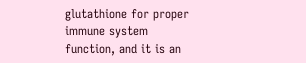glutathione for proper immune system function, and it is an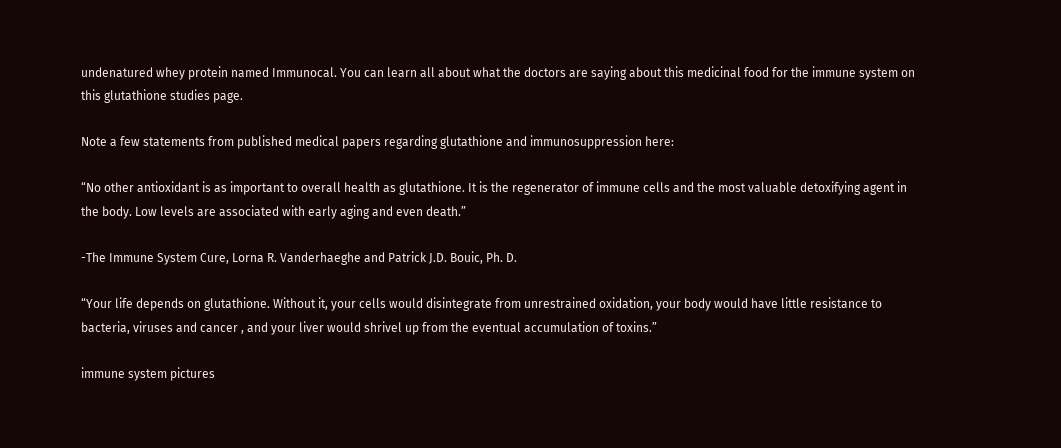undenatured whey protein named Immunocal. You can learn all about what the doctors are saying about this medicinal food for the immune system on this glutathione studies page.

Note a few statements from published medical papers regarding glutathione and immunosuppression here:

“No other antioxidant is as important to overall health as glutathione. It is the regenerator of immune cells and the most valuable detoxifying agent in the body. Low levels are associated with early aging and even death.”

-The Immune System Cure, Lorna R. Vanderhaeghe and Patrick J.D. Bouic, Ph. D.

“Your life depends on glutathione. Without it, your cells would disintegrate from unrestrained oxidation, your body would have little resistance to bacteria, viruses and cancer , and your liver would shrivel up from the eventual accumulation of toxins.”

immune system pictures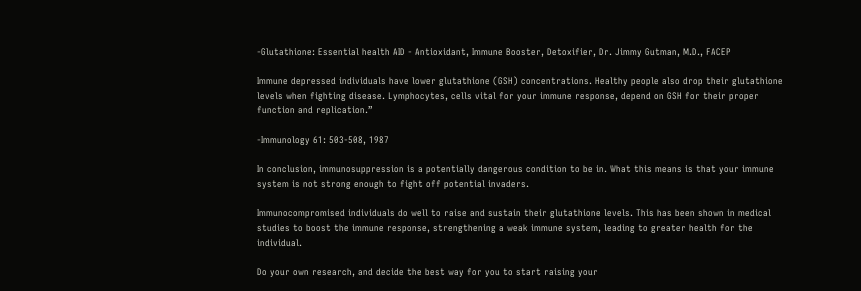-Glutathione: Essential health AID - Antioxidant, Immune Booster, Detoxifier, Dr. Jimmy Gutman, M.D., FACEP

Immune depressed individuals have lower glutathione (GSH) concentrations. Healthy people also drop their glutathione levels when fighting disease. Lymphocytes, cells vital for your immune response, depend on GSH for their proper function and replication.”

-Immunology 61: 503-508, 1987

In conclusion, immunosuppression is a potentially dangerous condition to be in. What this means is that your immune system is not strong enough to fight off potential invaders.

Immunocompromised individuals do well to raise and sustain their glutathione levels. This has been shown in medical studies to boost the immune response, strengthening a weak immune system, leading to greater health for the individual.

Do your own research, and decide the best way for you to start raising your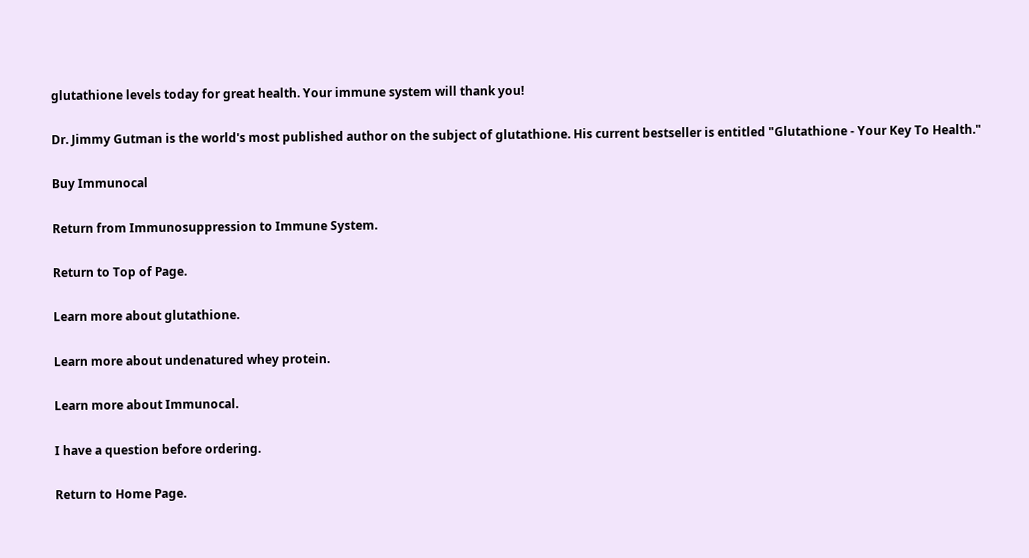glutathione levels today for great health. Your immune system will thank you!

Dr. Jimmy Gutman is the world's most published author on the subject of glutathione. His current bestseller is entitled "Glutathione - Your Key To Health."

Buy Immunocal

Return from Immunosuppression to Immune System.

Return to Top of Page.

Learn more about glutathione.

Learn more about undenatured whey protein.

Learn more about Immunocal.

I have a question before ordering.

Return to Home Page.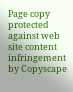Page copy protected against web site content infringement by Copyscape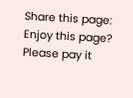Share this page:
Enjoy this page? Please pay it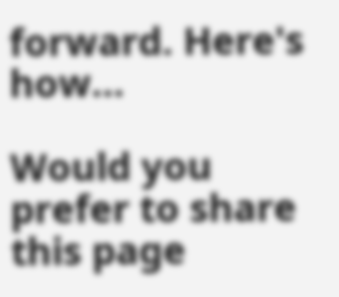forward. Here's how...

Would you prefer to share this page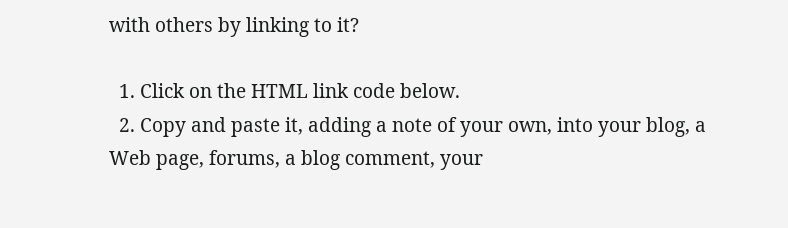with others by linking to it?

  1. Click on the HTML link code below.
  2. Copy and paste it, adding a note of your own, into your blog, a Web page, forums, a blog comment, your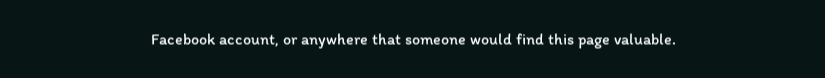Facebook account, or anywhere that someone would find this page valuable.